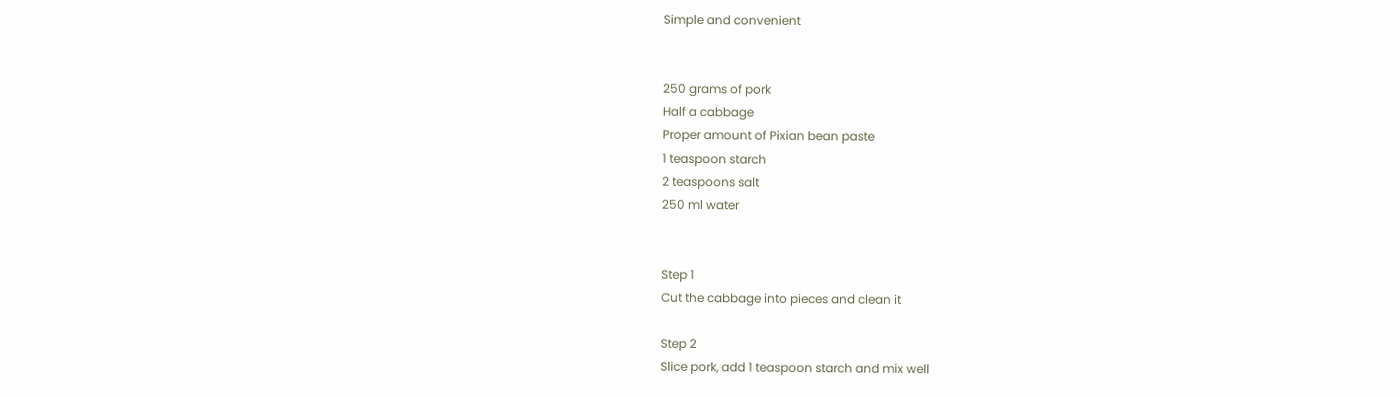Simple and convenient


250 grams of pork
Half a cabbage
Proper amount of Pixian bean paste
1 teaspoon starch
2 teaspoons salt
250 ml water


Step 1
Cut the cabbage into pieces and clean it

Step 2
Slice pork, add 1 teaspoon starch and mix well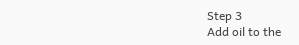Step 3
Add oil to the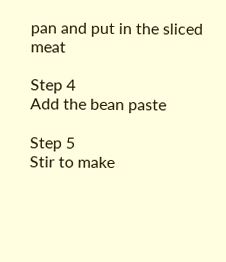pan and put in the sliced meat

Step 4
Add the bean paste

Step 5
Stir to make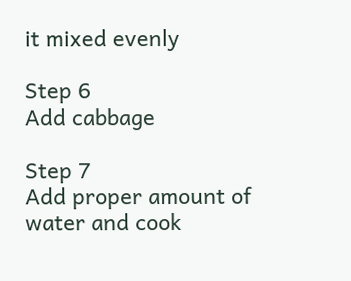it mixed evenly

Step 6
Add cabbage

Step 7
Add proper amount of water and cook